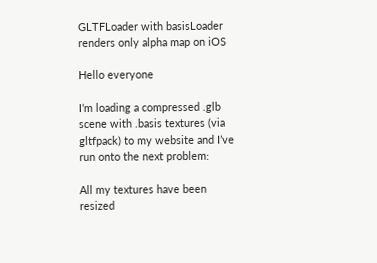GLTFLoader with basisLoader renders only alpha map on iOS

Hello everyone

I’m loading a compressed .glb scene with .basis textures (via gltfpack) to my website and I’ve run onto the next problem:

All my textures have been resized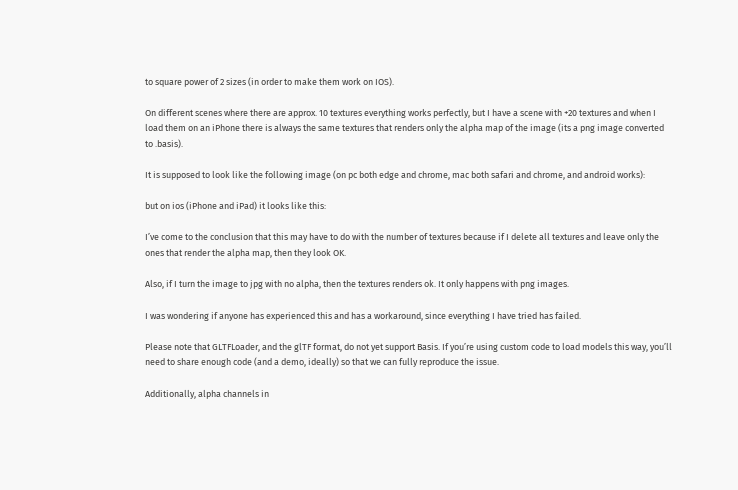to square power of 2 sizes (in order to make them work on IOS).

On different scenes where there are approx. 10 textures everything works perfectly, but I have a scene with +20 textures and when I load them on an iPhone there is always the same textures that renders only the alpha map of the image (its a png image converted to .basis).

It is supposed to look like the following image (on pc both edge and chrome, mac both safari and chrome, and android works):

but on ios (iPhone and iPad) it looks like this:

I’ve come to the conclusion that this may have to do with the number of textures because if I delete all textures and leave only the ones that render the alpha map, then they look OK.

Also, if I turn the image to jpg with no alpha, then the textures renders ok. It only happens with png images.

I was wondering if anyone has experienced this and has a workaround, since everything I have tried has failed.

Please note that GLTFLoader, and the glTF format, do not yet support Basis. If you’re using custom code to load models this way, you’ll need to share enough code (and a demo, ideally) so that we can fully reproduce the issue.

Additionally, alpha channels in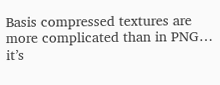Basis compressed textures are more complicated than in PNG… it’s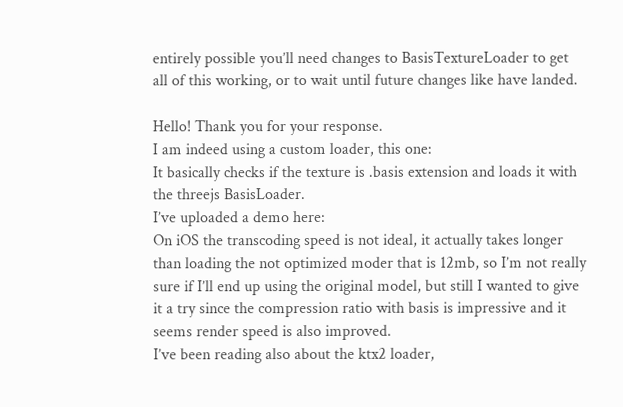entirely possible you’ll need changes to BasisTextureLoader to get all of this working, or to wait until future changes like have landed.

Hello! Thank you for your response.
I am indeed using a custom loader, this one:
It basically checks if the texture is .basis extension and loads it with the threejs BasisLoader.
I’ve uploaded a demo here:
On iOS the transcoding speed is not ideal, it actually takes longer than loading the not optimized moder that is 12mb, so I’m not really sure if I’ll end up using the original model, but still I wanted to give it a try since the compression ratio with basis is impressive and it seems render speed is also improved.
I’ve been reading also about the ktx2 loader,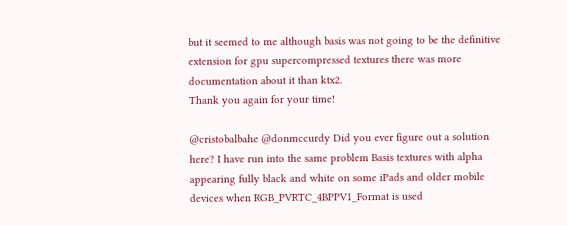but it seemed to me although basis was not going to be the definitive extension for gpu supercompressed textures there was more documentation about it than ktx2.
Thank you again for your time!

@cristobalbahe @donmccurdy Did you ever figure out a solution here? I have run into the same problem Basis textures with alpha appearing fully black and white on some iPads and older mobile devices when RGB_PVRTC_4BPPV1_Format is used